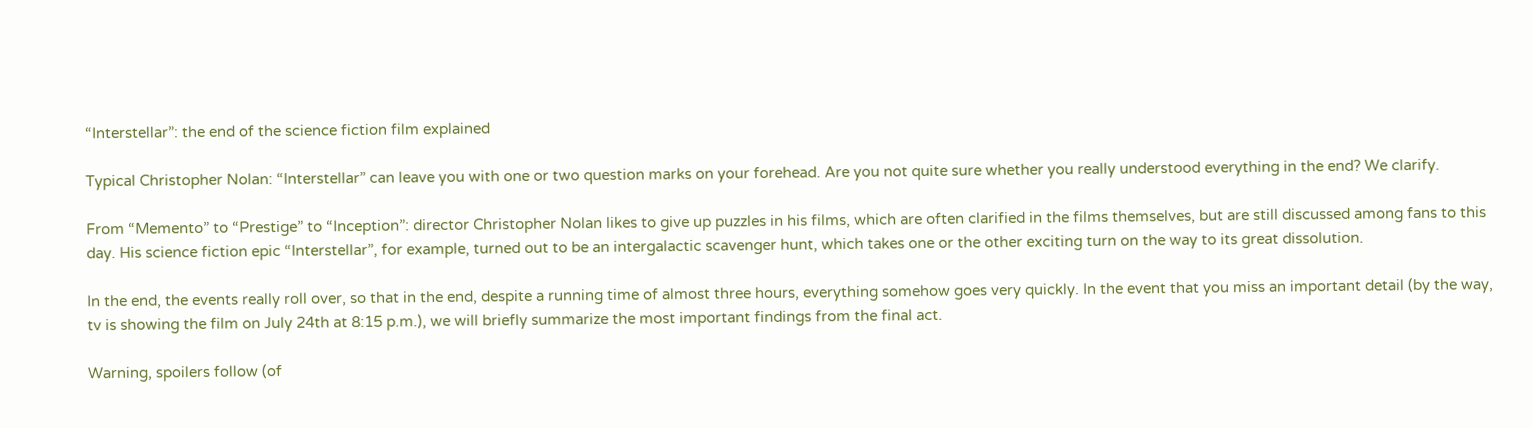“Interstellar”: the end of the science fiction film explained

Typical Christopher Nolan: “Interstellar” can leave you with one or two question marks on your forehead. Are you not quite sure whether you really understood everything in the end? We clarify.

From “Memento” to “Prestige” to “Inception”: director Christopher Nolan likes to give up puzzles in his films, which are often clarified in the films themselves, but are still discussed among fans to this day. His science fiction epic “Interstellar”, for example, turned out to be an intergalactic scavenger hunt, which takes one or the other exciting turn on the way to its great dissolution.

In the end, the events really roll over, so that in the end, despite a running time of almost three hours, everything somehow goes very quickly. In the event that you miss an important detail (by the way, tv is showing the film on July 24th at 8:15 p.m.), we will briefly summarize the most important findings from the final act.

Warning, spoilers follow (of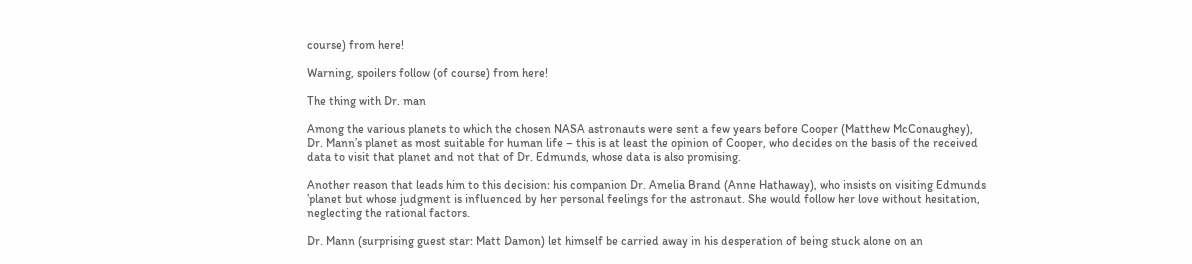course) from here!

Warning, spoilers follow (of course) from here!

The thing with Dr. man

Among the various planets to which the chosen NASA astronauts were sent a few years before Cooper (Matthew McConaughey), Dr. Mann’s planet as most suitable for human life – this is at least the opinion of Cooper, who decides on the basis of the received data to visit that planet and not that of Dr. Edmunds, whose data is also promising.

Another reason that leads him to this decision: his companion Dr. Amelia Brand (Anne Hathaway), who insists on visiting Edmunds ’planet but whose judgment is influenced by her personal feelings for the astronaut. She would follow her love without hesitation, neglecting the rational factors.

Dr. Mann (surprising guest star: Matt Damon) let himself be carried away in his desperation of being stuck alone on an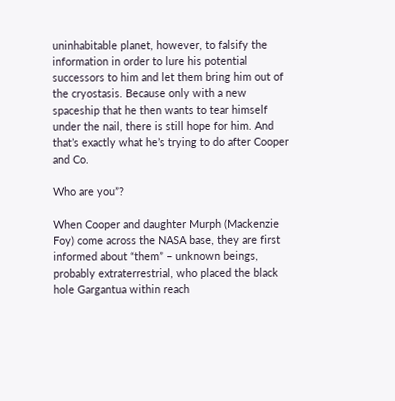uninhabitable planet, however, to falsify the information in order to lure his potential successors to him and let them bring him out of the cryostasis. Because only with a new spaceship that he then wants to tear himself under the nail, there is still hope for him. And that’s exactly what he’s trying to do after Cooper and Co.

Who are you”?

When Cooper and daughter Murph (Mackenzie Foy) come across the NASA base, they are first informed about “them” – unknown beings, probably extraterrestrial, who placed the black hole Gargantua within reach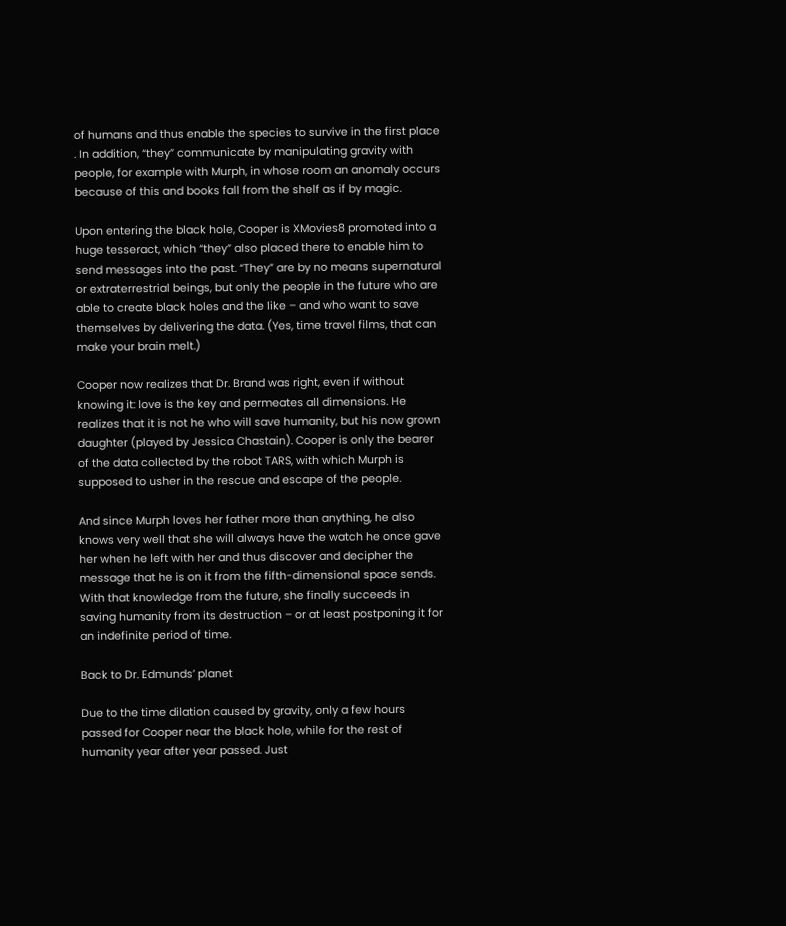of humans and thus enable the species to survive in the first place . In addition, “they” communicate by manipulating gravity with people, for example with Murph, in whose room an anomaly occurs because of this and books fall from the shelf as if by magic.

Upon entering the black hole, Cooper is XMovies8 promoted into a huge tesseract, which “they” also placed there to enable him to send messages into the past. “They” are by no means supernatural or extraterrestrial beings, but only the people in the future who are able to create black holes and the like – and who want to save themselves by delivering the data. (Yes, time travel films, that can make your brain melt.)

Cooper now realizes that Dr. Brand was right, even if without knowing it: love is the key and permeates all dimensions. He realizes that it is not he who will save humanity, but his now grown daughter (played by Jessica Chastain). Cooper is only the bearer of the data collected by the robot TARS, with which Murph is supposed to usher in the rescue and escape of the people.

And since Murph loves her father more than anything, he also knows very well that she will always have the watch he once gave her when he left with her and thus discover and decipher the message that he is on it from the fifth-dimensional space sends. With that knowledge from the future, she finally succeeds in saving humanity from its destruction – or at least postponing it for an indefinite period of time.

Back to Dr. Edmunds’ planet

Due to the time dilation caused by gravity, only a few hours passed for Cooper near the black hole, while for the rest of humanity year after year passed. Just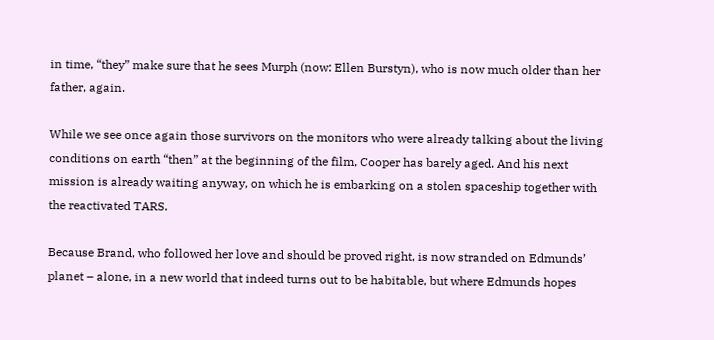in time, “they” make sure that he sees Murph (now: Ellen Burstyn), who is now much older than her father, again.

While we see once again those survivors on the monitors who were already talking about the living conditions on earth “then” at the beginning of the film, Cooper has barely aged. And his next mission is already waiting anyway, on which he is embarking on a stolen spaceship together with the reactivated TARS.

Because Brand, who followed her love and should be proved right, is now stranded on Edmunds’ planet – alone, in a new world that indeed turns out to be habitable, but where Edmunds hopes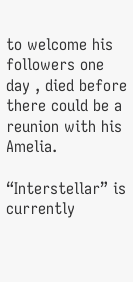to welcome his followers one day , died before there could be a reunion with his Amelia.

“Interstellar” is currently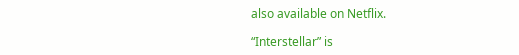also available on Netflix.

“Interstellar” is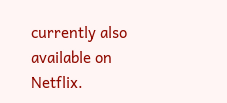currently also available on Netflix.